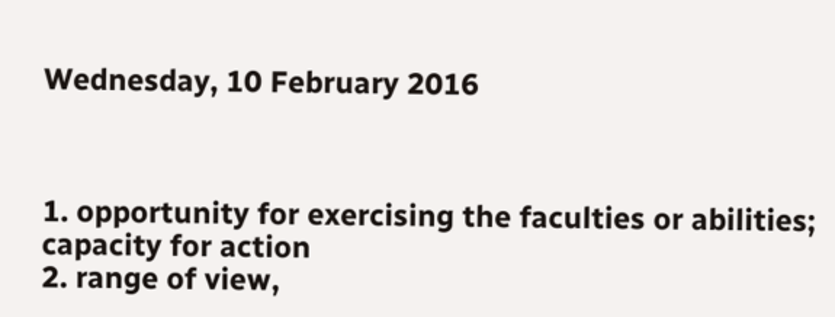Wednesday, 10 February 2016



1. opportunity for exercising the faculties or abilities; capacity for action
2. range of view,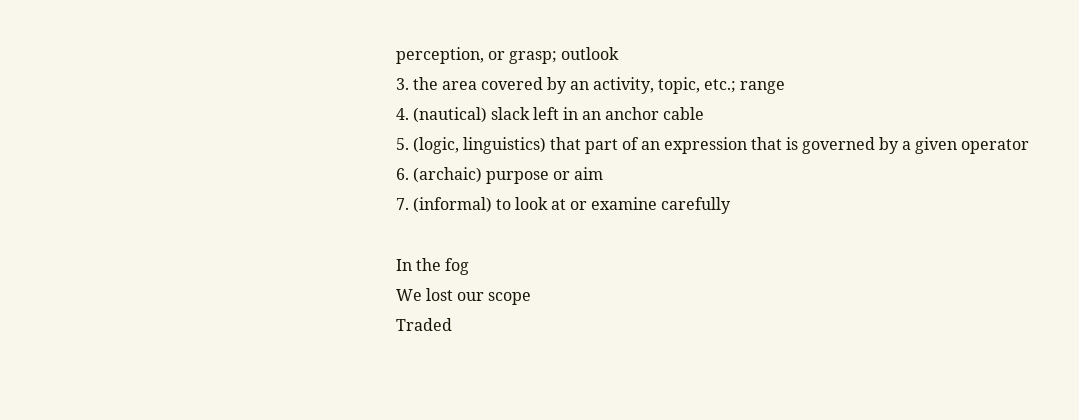perception, or grasp; outlook
3. the area covered by an activity, topic, etc.; range
4. (nautical) slack left in an anchor cable
5. (logic, linguistics) that part of an expression that is governed by a given operator
6. (archaic) purpose or aim
7. (informal) to look at or examine carefully

In the fog
We lost our scope
Traded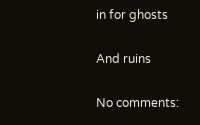in for ghosts

And ruins

No comments: